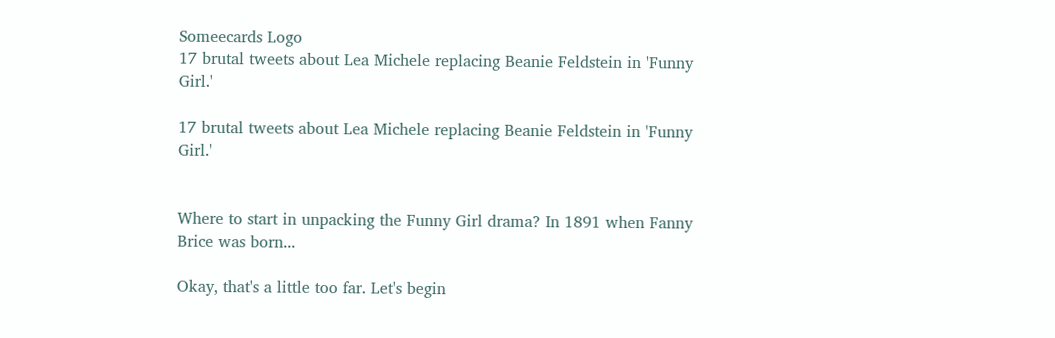Someecards Logo
17 brutal tweets about Lea Michele replacing Beanie Feldstein in 'Funny Girl.'

17 brutal tweets about Lea Michele replacing Beanie Feldstein in 'Funny Girl.'


Where to start in unpacking the Funny Girl drama? In 1891 when Fanny Brice was born...

Okay, that's a little too far. Let's begin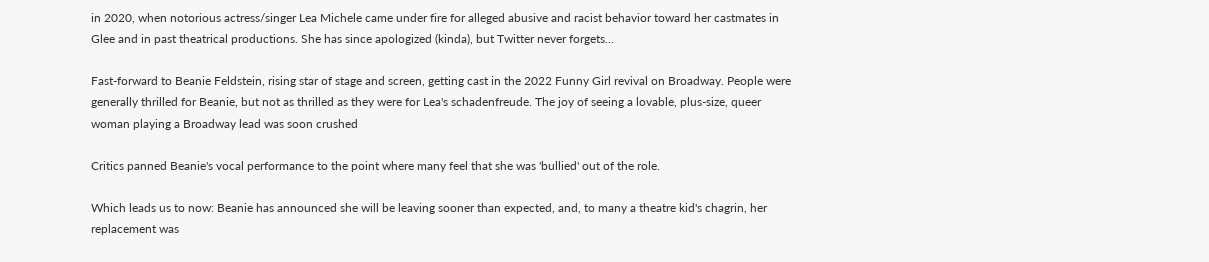in 2020, when notorious actress/singer Lea Michele came under fire for alleged abusive and racist behavior toward her castmates in Glee and in past theatrical productions. She has since apologized (kinda), but Twitter never forgets...

Fast-forward to Beanie Feldstein, rising star of stage and screen, getting cast in the 2022 Funny Girl revival on Broadway. People were generally thrilled for Beanie, but not as thrilled as they were for Lea's schadenfreude. The joy of seeing a lovable, plus-size, queer woman playing a Broadway lead was soon crushed

Critics panned Beanie's vocal performance to the point where many feel that she was 'bullied' out of the role.

Which leads us to now: Beanie has announced she will be leaving sooner than expected, and, to many a theatre kid's chagrin, her replacement was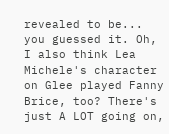revealed to be... you guessed it. Oh, I also think Lea Michele's character on Glee played Fanny Brice, too? There's just A LOT going on,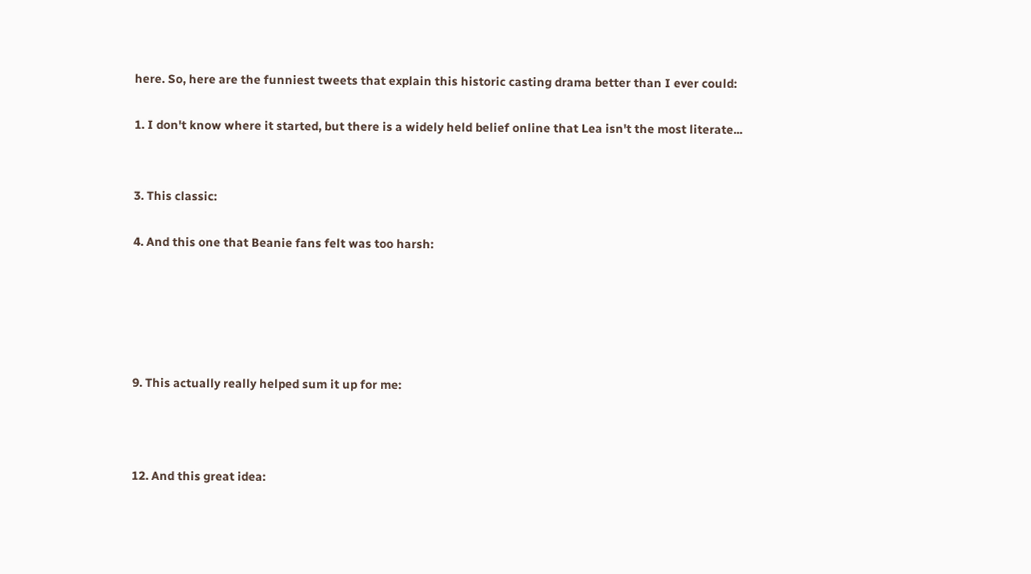here. So, here are the funniest tweets that explain this historic casting drama better than I ever could:

1. I don't know where it started, but there is a widely held belief online that Lea isn't the most literate...


3. This classic:

4. And this one that Beanie fans felt was too harsh:





9. This actually really helped sum it up for me:



12. And this great idea: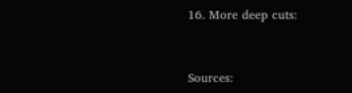16. More deep cuts:


Sources: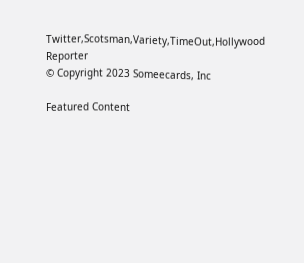Twitter,Scotsman,Variety,TimeOut,Hollywood Reporter
© Copyright 2023 Someecards, Inc

Featured Content